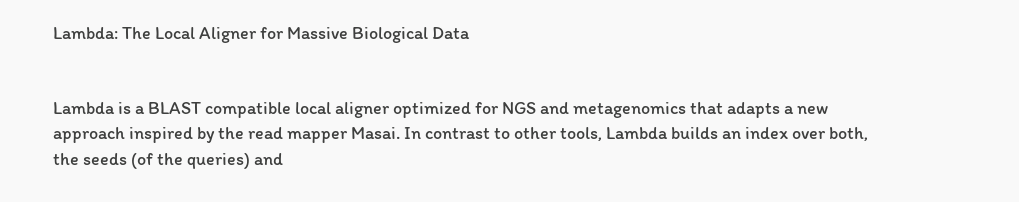Lambda: The Local Aligner for Massive Biological Data


Lambda is a BLAST compatible local aligner optimized for NGS and metagenomics that adapts a new approach inspired by the read mapper Masai. In contrast to other tools, Lambda builds an index over both, the seeds (of the queries) and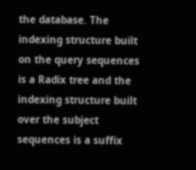the database. The indexing structure built on the query sequences is a Radix tree and the indexing structure built over the subject sequences is a suffix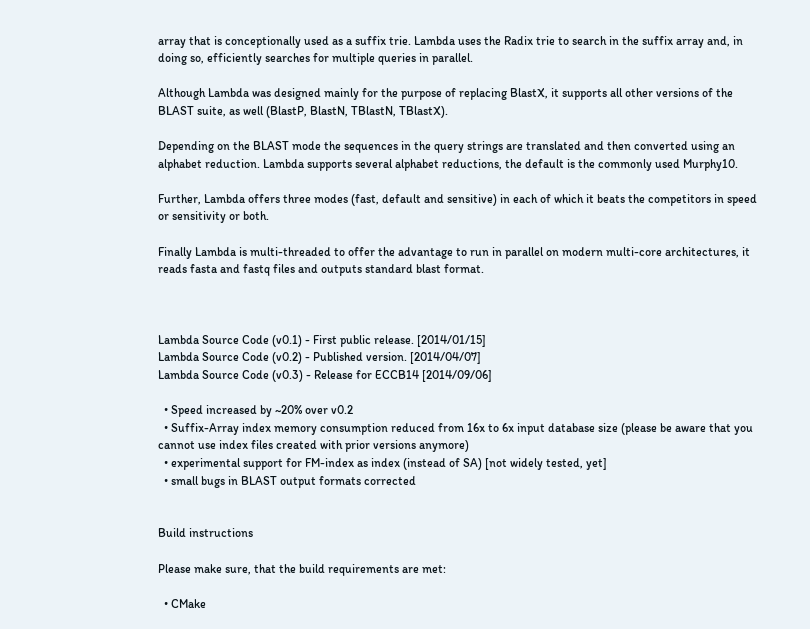array that is conceptionally used as a suffix trie. Lambda uses the Radix trie to search in the suffix array and, in doing so, efficiently searches for multiple queries in parallel.

Although Lambda was designed mainly for the purpose of replacing BlastX, it supports all other versions of the BLAST suite, as well (BlastP, BlastN, TBlastN, TBlastX).

Depending on the BLAST mode the sequences in the query strings are translated and then converted using an alphabet reduction. Lambda supports several alphabet reductions, the default is the commonly used Murphy10.

Further, Lambda offers three modes (fast, default and sensitive) in each of which it beats the competitors in speed or sensitivity or both.

Finally Lambda is multi-threaded to offer the advantage to run in parallel on modern multi-core architectures, it reads fasta and fastq files and outputs standard blast format.



Lambda Source Code (v0.1) - First public release. [2014/01/15]
Lambda Source Code (v0.2) - Published version. [2014/04/07]
Lambda Source Code (v0.3) - Release for ECCB14 [2014/09/06]

  • Speed increased by ~20% over v0.2
  • Suffix-Array index memory consumption reduced from 16x to 6x input database size (please be aware that you cannot use index files created with prior versions anymore)
  • experimental support for FM-index as index (instead of SA) [not widely tested, yet]
  • small bugs in BLAST output formats corrected


Build instructions

Please make sure, that the build requirements are met:

  • CMake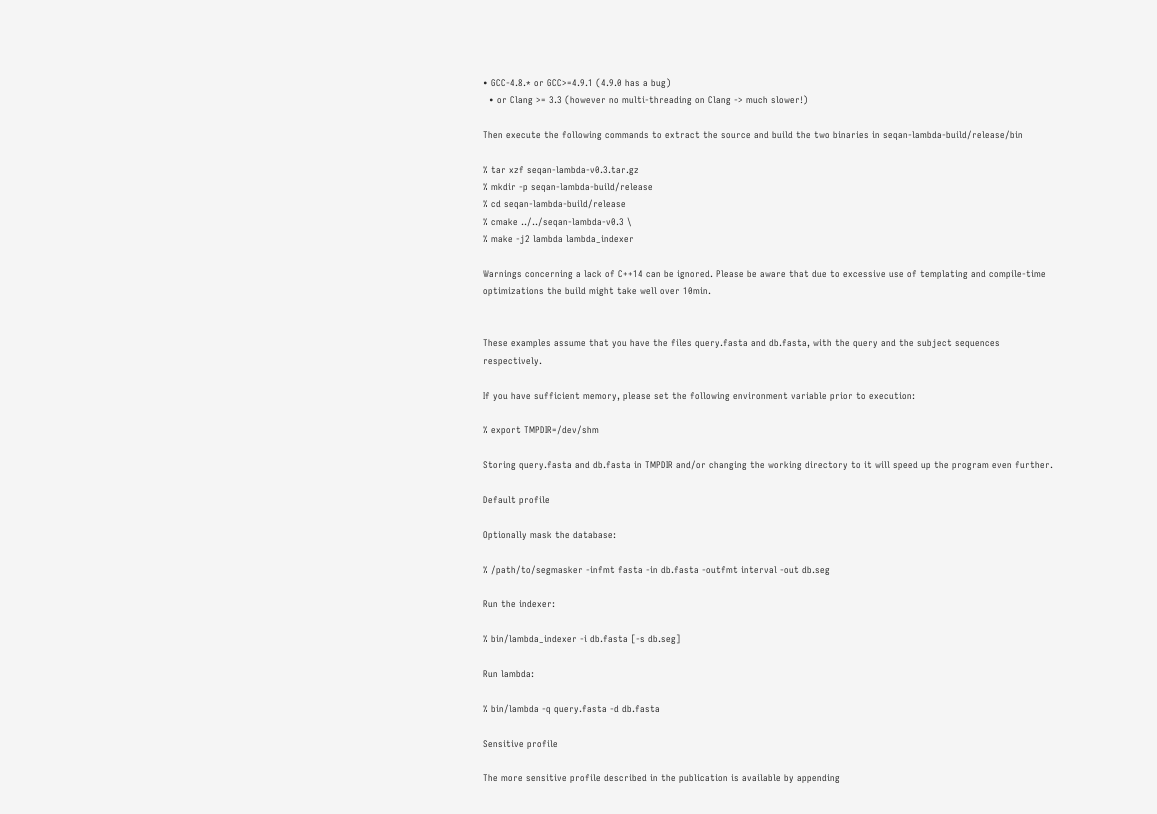• GCC-4.8.* or GCC>=4.9.1 (4.9.0 has a bug)
  • or Clang >= 3.3 (however no multi-threading on Clang -> much slower!)

Then execute the following commands to extract the source and build the two binaries in seqan-lambda-build/release/bin

% tar xzf seqan-lambda-v0.3.tar.gz
% mkdir -p seqan-lambda-build/release
% cd seqan-lambda-build/release
% cmake ../../seqan-lambda-v0.3 \
% make -j2 lambda lambda_indexer

Warnings concerning a lack of C++14 can be ignored. Please be aware that due to excessive use of templating and compile-time optimizations the build might take well over 10min.


These examples assume that you have the files query.fasta and db.fasta, with the query and the subject sequences respectively.

If you have sufficient memory, please set the following environment variable prior to execution:

% export TMPDIR=/dev/shm

Storing query.fasta and db.fasta in TMPDIR and/or changing the working directory to it will speed up the program even further.

Default profile

Optionally mask the database:

% /path/to/segmasker -infmt fasta -in db.fasta -outfmt interval -out db.seg

Run the indexer:

% bin/lambda_indexer -i db.fasta [-s db.seg]

Run lambda:

% bin/lambda -q query.fasta -d db.fasta

Sensitive profile

The more sensitive profile described in the publication is available by appending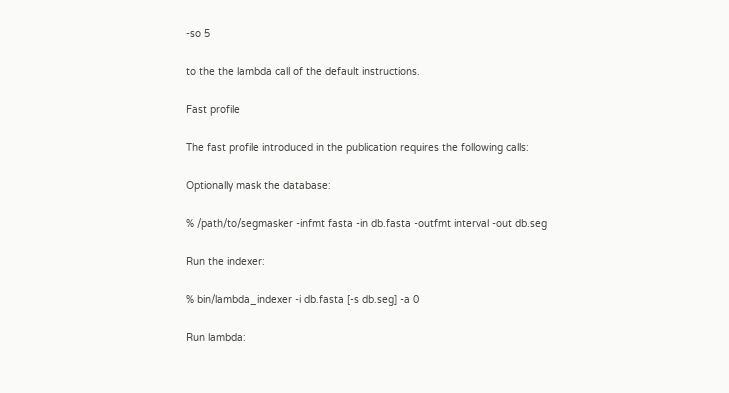-so 5

to the the lambda call of the default instructions.

Fast profile

The fast profile introduced in the publication requires the following calls:

Optionally mask the database:

% /path/to/segmasker -infmt fasta -in db.fasta -outfmt interval -out db.seg

Run the indexer:

% bin/lambda_indexer -i db.fasta [-s db.seg] -a 0

Run lambda: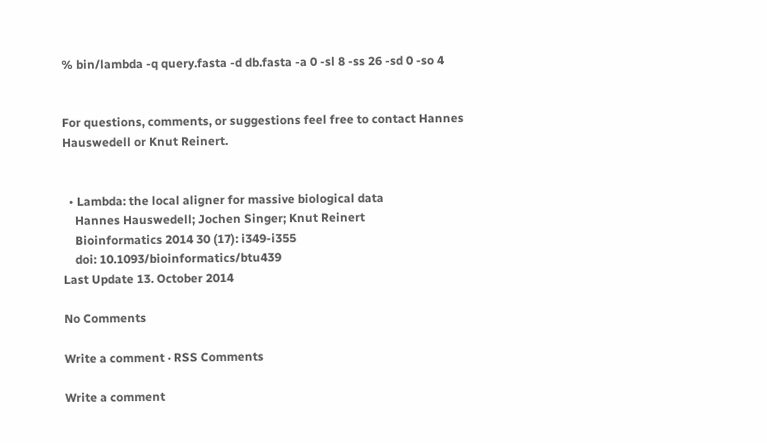% bin/lambda -q query.fasta -d db.fasta -a 0 -sl 8 -ss 26 -sd 0 -so 4


For questions, comments, or suggestions feel free to contact Hannes Hauswedell or Knut Reinert.


  • Lambda: the local aligner for massive biological data
    Hannes Hauswedell; Jochen Singer; Knut Reinert
    Bioinformatics 2014 30 (17): i349-i355
    doi: 10.1093/bioinformatics/btu439
Last Update 13. October 2014

No Comments

Write a comment · RSS Comments

Write a comment